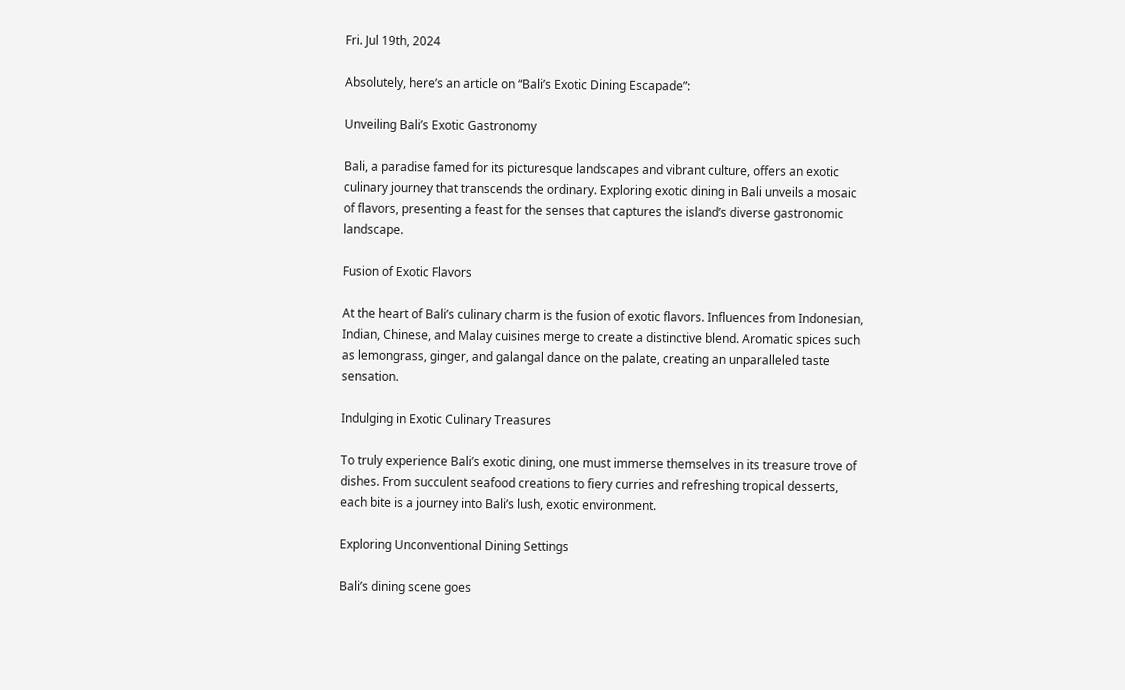Fri. Jul 19th, 2024

Absolutely, here’s an article on “Bali’s Exotic Dining Escapade”:

Unveiling Bali’s Exotic Gastronomy

Bali, a paradise famed for its picturesque landscapes and vibrant culture, offers an exotic culinary journey that transcends the ordinary. Exploring exotic dining in Bali unveils a mosaic of flavors, presenting a feast for the senses that captures the island’s diverse gastronomic landscape.

Fusion of Exotic Flavors

At the heart of Bali’s culinary charm is the fusion of exotic flavors. Influences from Indonesian, Indian, Chinese, and Malay cuisines merge to create a distinctive blend. Aromatic spices such as lemongrass, ginger, and galangal dance on the palate, creating an unparalleled taste sensation.

Indulging in Exotic Culinary Treasures

To truly experience Bali’s exotic dining, one must immerse themselves in its treasure trove of dishes. From succulent seafood creations to fiery curries and refreshing tropical desserts, each bite is a journey into Bali’s lush, exotic environment.

Exploring Unconventional Dining Settings

Bali’s dining scene goes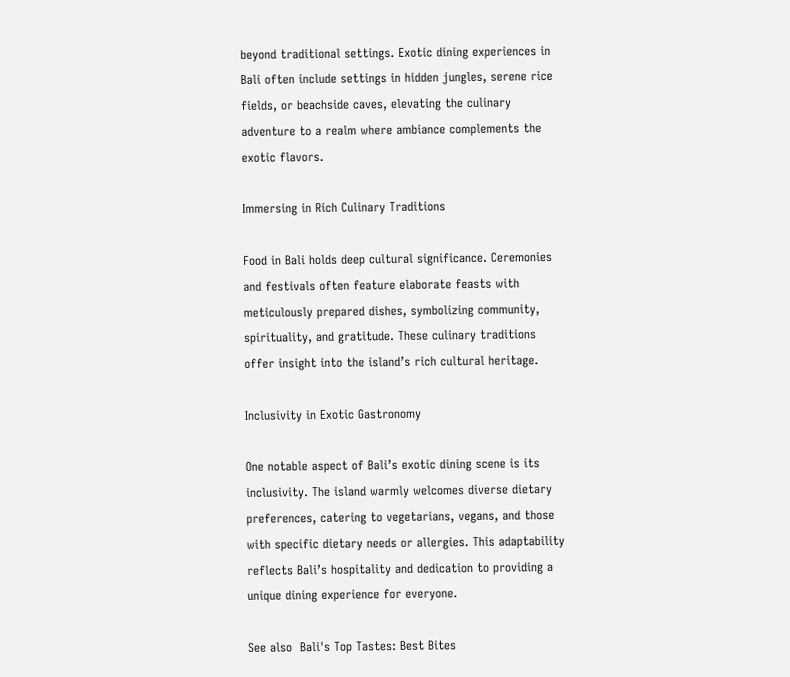beyond traditional settings. Exotic dining experiences in Bali often include settings in hidden jungles, serene rice fields, or beachside caves, elevating the culinary adventure to a realm where ambiance complements the exotic flavors.

Immersing in Rich Culinary Traditions

Food in Bali holds deep cultural significance. Ceremonies and festivals often feature elaborate feasts with meticulously prepared dishes, symbolizing community, spirituality, and gratitude. These culinary traditions offer insight into the island’s rich cultural heritage.

Inclusivity in Exotic Gastronomy

One notable aspect of Bali’s exotic dining scene is its inclusivity. The island warmly welcomes diverse dietary preferences, catering to vegetarians, vegans, and those with specific dietary needs or allergies. This adaptability reflects Bali’s hospitality and dedication to providing a unique dining experience for everyone.

See also  Bali's Top Tastes: Best Bites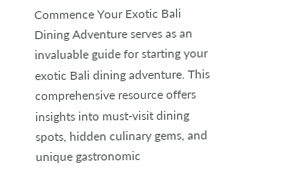Commence Your Exotic Bali Dining Adventure serves as an invaluable guide for starting your exotic Bali dining adventure. This comprehensive resource offers insights into must-visit dining spots, hidden culinary gems, and unique gastronomic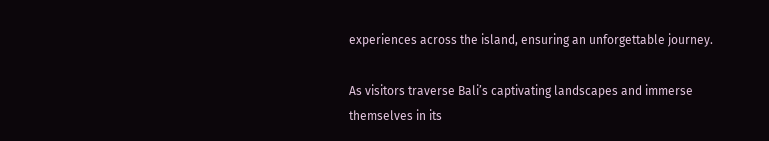experiences across the island, ensuring an unforgettable journey.

As visitors traverse Bali’s captivating landscapes and immerse themselves in its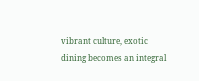vibrant culture, exotic dining becomes an integral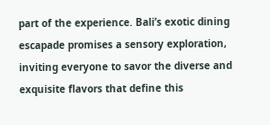part of the experience. Bali’s exotic dining escapade promises a sensory exploration, inviting everyone to savor the diverse and exquisite flavors that define this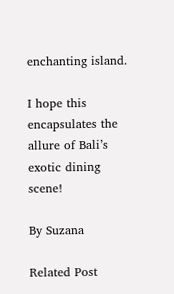enchanting island.

I hope this encapsulates the allure of Bali’s exotic dining scene!

By Suzana

Related Post